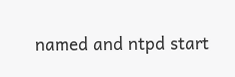named and ntpd start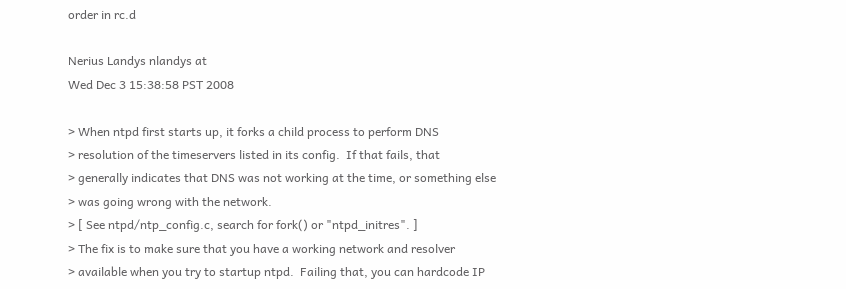order in rc.d

Nerius Landys nlandys at
Wed Dec 3 15:38:58 PST 2008

> When ntpd first starts up, it forks a child process to perform DNS
> resolution of the timeservers listed in its config.  If that fails, that
> generally indicates that DNS was not working at the time, or something else
> was going wrong with the network.
> [ See ntpd/ntp_config.c, search for fork() or "ntpd_initres". ]
> The fix is to make sure that you have a working network and resolver
> available when you try to startup ntpd.  Failing that, you can hardcode IP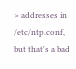> addresses in /etc/ntp.conf, but that's a bad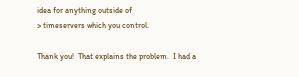idea for anything outside of
> timeservers which you control.

Thank you!  That explains the problem.  I had a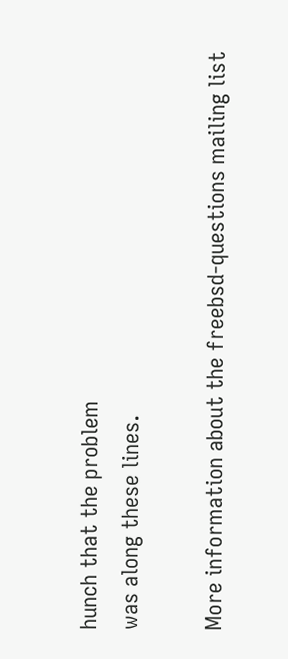hunch that the problem
was along these lines.

More information about the freebsd-questions mailing list